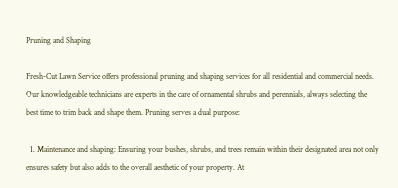Pruning and Shaping

Fresh-Cut Lawn Service offers professional pruning and shaping services for all residential and commercial needs. Our knowledgeable technicians are experts in the care of ornamental shrubs and perennials, always selecting the best time to trim back and shape them. Pruning serves a dual purpose:

  1. Maintenance and shaping: Ensuring your bushes, shrubs, and trees remain within their designated area not only ensures safety but also adds to the overall aesthetic of your property. At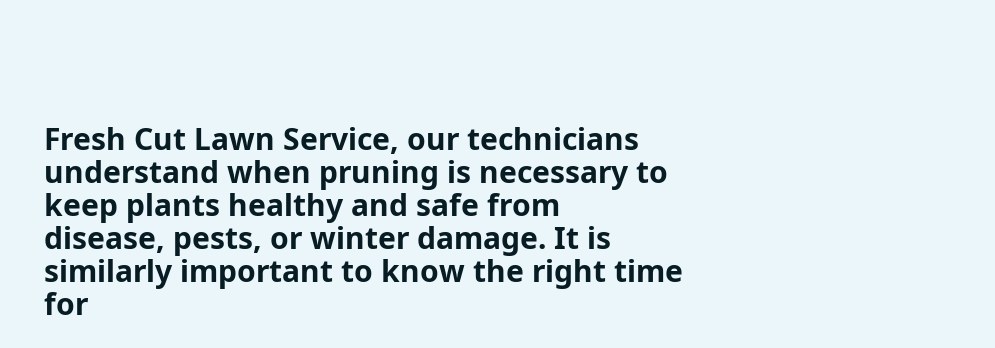Fresh Cut Lawn Service, our technicians understand when pruning is necessary to keep plants healthy and safe from disease, pests, or winter damage. It is similarly important to know the right time for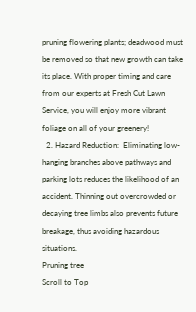pruning flowering plants; deadwood must be removed so that new growth can take its place. With proper timing and care from our experts at Fresh Cut Lawn Service, you will enjoy more vibrant foliage on all of your greenery!
  2. Hazard Reduction:  Eliminating low-hanging branches above pathways and parking lots reduces the likelihood of an accident. Thinning out overcrowded or decaying tree limbs also prevents future breakage, thus avoiding hazardous situations.
Pruning tree
Scroll to Top